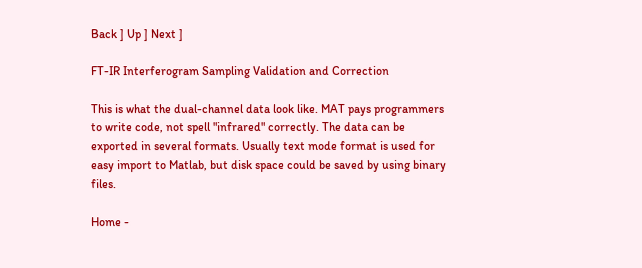Back ] Up ] Next ]

FT-IR Interferogram Sampling Validation and Correction

This is what the dual-channel data look like. MAT pays programmers to write code, not spell "infrared" correctly. The data can be exported in several formats. Usually text mode format is used for easy import to Matlab, but disk space could be saved by using binary files.

Home -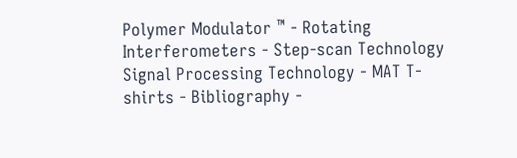Polymer Modulator ™ - Rotating Interferometers - Step-scan Technology
Signal Processing Technology - MAT T-shirts - Bibliography -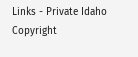Links - Private Idaho
Copyright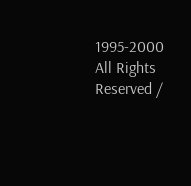1995-2000 All Rights Reserved /